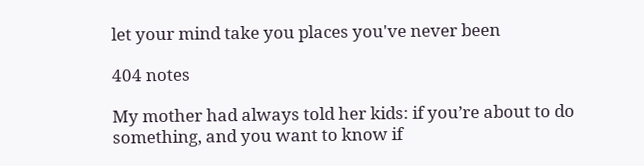let your mind take you places you've never been

404 notes

My mother had always told her kids: if you’re about to do something, and you want to know if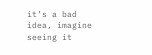it’s a bad idea, imagine seeing it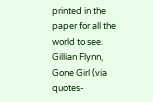printed in the paper for all the world to see.
Gillian Flynn, Gone Girl (via quotes-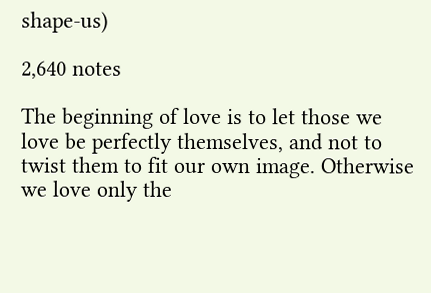shape-us)

2,640 notes

The beginning of love is to let those we love be perfectly themselves, and not to twist them to fit our own image. Otherwise we love only the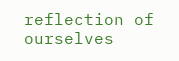reflection of ourselves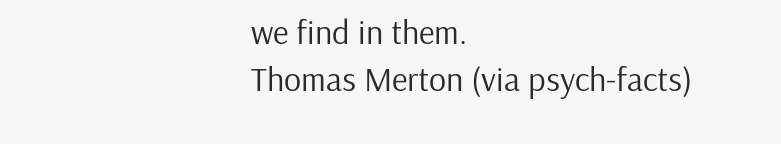we find in them.
Thomas Merton (via psych-facts)